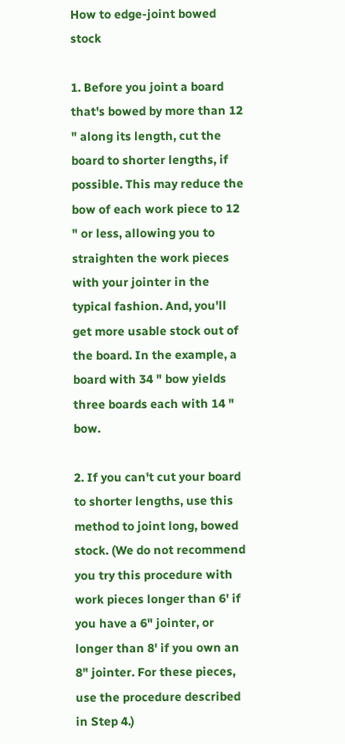How to edge-joint bowed stock

1. Before you joint a board that's bowed by more than 12 " along its length, cut the board to shorter lengths, if possible. This may reduce the bow of each work piece to 12 " or less, allowing you to straighten the work pieces with your jointer in the typical fashion. And, you'll get more usable stock out of the board. In the example, a board with 34 " bow yields three boards each with 14 " bow.

2. If you can't cut your board to shorter lengths, use this method to joint long, bowed stock. (We do not recommend you try this procedure with work pieces longer than 6' if you have a 6" jointer, or longer than 8' if you own an 8" jointer. For these pieces, use the procedure described in Step 4.)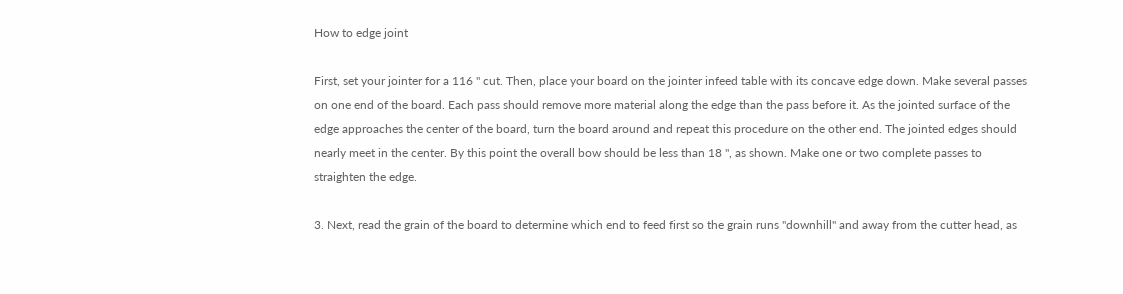How to edge joint

First, set your jointer for a 116 " cut. Then, place your board on the jointer infeed table with its concave edge down. Make several passes on one end of the board. Each pass should remove more material along the edge than the pass before it. As the jointed surface of the edge approaches the center of the board, turn the board around and repeat this procedure on the other end. The jointed edges should nearly meet in the center. By this point the overall bow should be less than 18 ", as shown. Make one or two complete passes to straighten the edge.

3. Next, read the grain of the board to determine which end to feed first so the grain runs "downhill" and away from the cutter head, as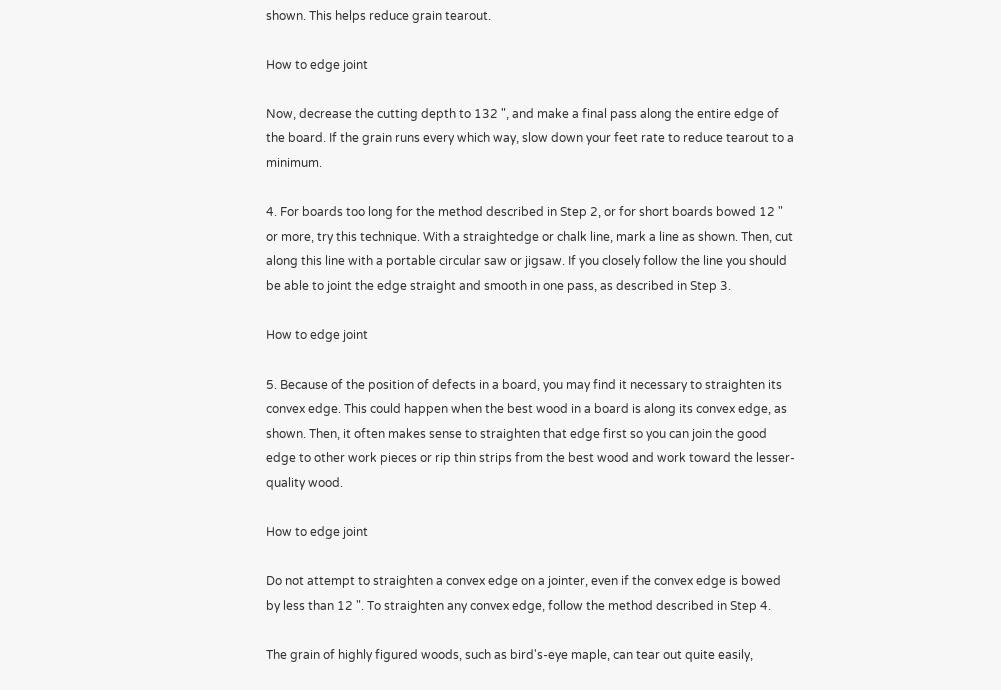shown. This helps reduce grain tearout.

How to edge joint

Now, decrease the cutting depth to 132 ", and make a final pass along the entire edge of the board. If the grain runs every which way, slow down your feet rate to reduce tearout to a minimum.

4. For boards too long for the method described in Step 2, or for short boards bowed 12 " or more, try this technique. With a straightedge or chalk line, mark a line as shown. Then, cut along this line with a portable circular saw or jigsaw. If you closely follow the line you should be able to joint the edge straight and smooth in one pass, as described in Step 3.

How to edge joint

5. Because of the position of defects in a board, you may find it necessary to straighten its convex edge. This could happen when the best wood in a board is along its convex edge, as shown. Then, it often makes sense to straighten that edge first so you can join the good edge to other work pieces or rip thin strips from the best wood and work toward the lesser-quality wood.

How to edge joint

Do not attempt to straighten a convex edge on a jointer, even if the convex edge is bowed by less than 12 ". To straighten any convex edge, follow the method described in Step 4.

The grain of highly figured woods, such as bird's-eye maple, can tear out quite easily,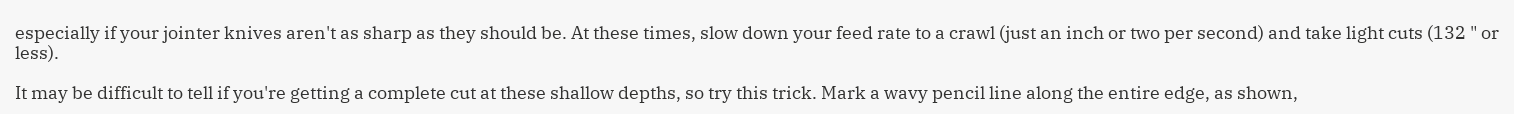especially if your jointer knives aren't as sharp as they should be. At these times, slow down your feed rate to a crawl (just an inch or two per second) and take light cuts (132 " or less).

It may be difficult to tell if you're getting a complete cut at these shallow depths, so try this trick. Mark a wavy pencil line along the entire edge, as shown,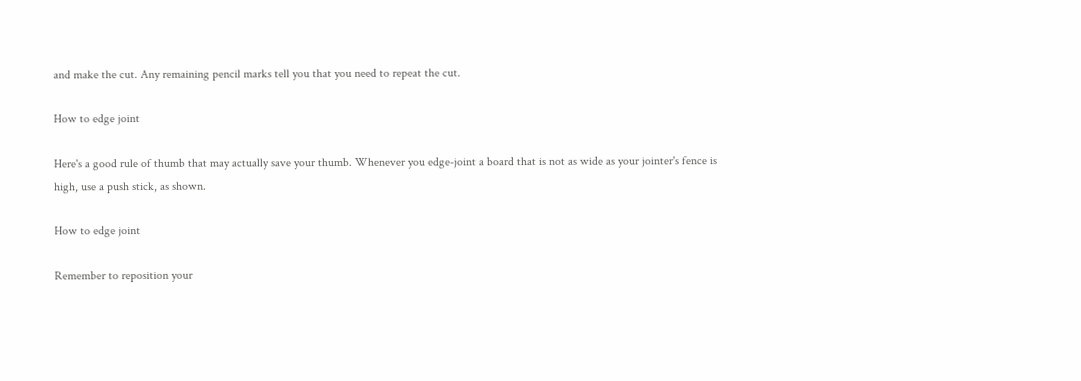and make the cut. Any remaining pencil marks tell you that you need to repeat the cut.

How to edge joint

Here's a good rule of thumb that may actually save your thumb. Whenever you edge-joint a board that is not as wide as your jointer's fence is high, use a push stick, as shown.

How to edge joint

Remember to reposition your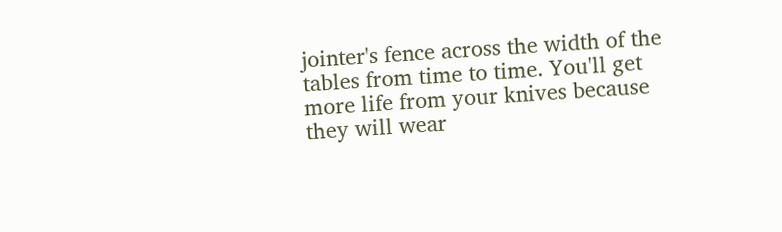jointer's fence across the width of the tables from time to time. You'll get more life from your knives because they will wear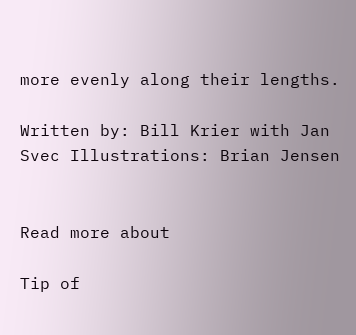more evenly along their lengths.

Written by: Bill Krier with Jan Svec Illustrations: Brian Jensen


Read more about

Tip of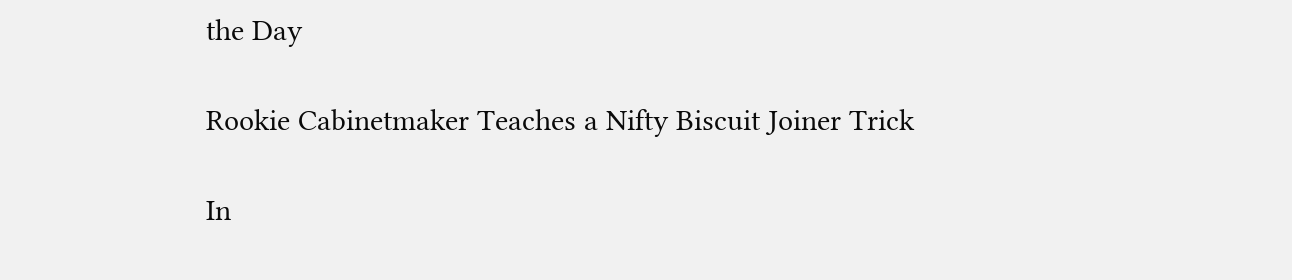the Day

Rookie Cabinetmaker Teaches a Nifty Biscuit Joiner Trick

In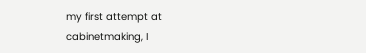my first attempt at cabinetmaking, I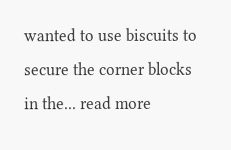wanted to use biscuits to secure the corner blocks in the... read more